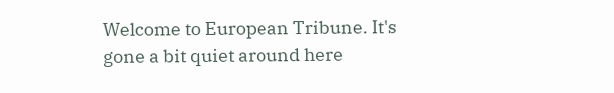Welcome to European Tribune. It's gone a bit quiet around here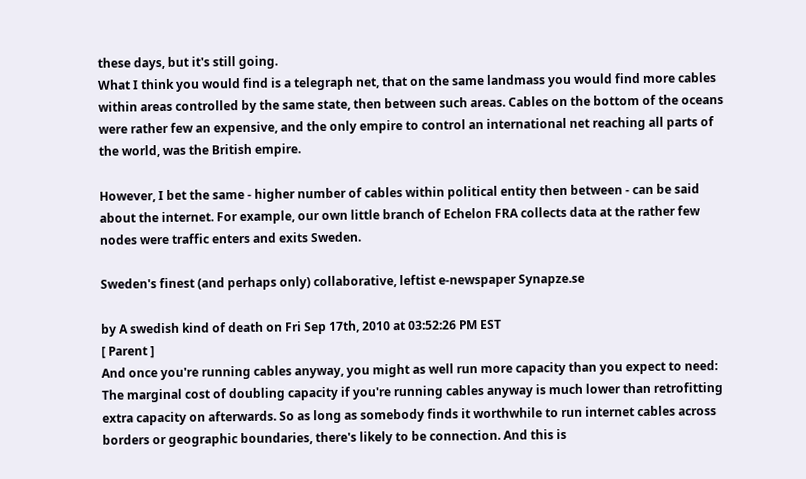these days, but it's still going.
What I think you would find is a telegraph net, that on the same landmass you would find more cables within areas controlled by the same state, then between such areas. Cables on the bottom of the oceans were rather few an expensive, and the only empire to control an international net reaching all parts of the world, was the British empire.

However, I bet the same - higher number of cables within political entity then between - can be said about the internet. For example, our own little branch of Echelon FRA collects data at the rather few nodes were traffic enters and exits Sweden.

Sweden's finest (and perhaps only) collaborative, leftist e-newspaper Synapze.se

by A swedish kind of death on Fri Sep 17th, 2010 at 03:52:26 PM EST
[ Parent ]
And once you're running cables anyway, you might as well run more capacity than you expect to need: The marginal cost of doubling capacity if you're running cables anyway is much lower than retrofitting extra capacity on afterwards. So as long as somebody finds it worthwhile to run internet cables across borders or geographic boundaries, there's likely to be connection. And this is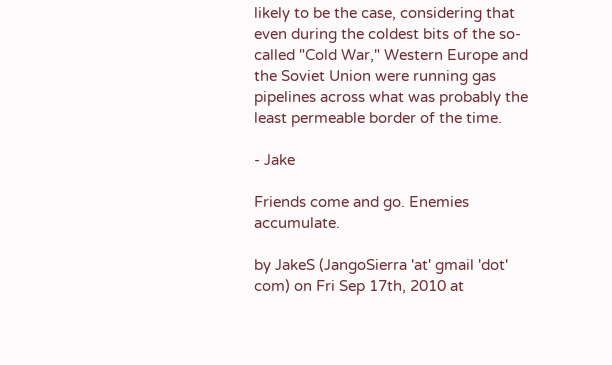likely to be the case, considering that even during the coldest bits of the so-called "Cold War," Western Europe and the Soviet Union were running gas pipelines across what was probably the least permeable border of the time.

- Jake

Friends come and go. Enemies accumulate.

by JakeS (JangoSierra 'at' gmail 'dot' com) on Fri Sep 17th, 2010 at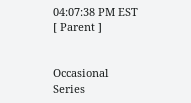04:07:38 PM EST
[ Parent ]


Occasional Series